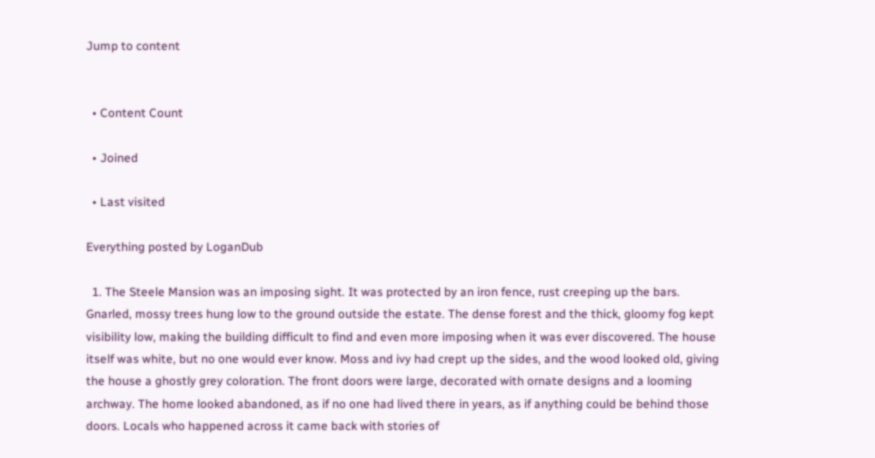Jump to content


  • Content Count

  • Joined

  • Last visited

Everything posted by LoganDub

  1. The Steele Mansion was an imposing sight. It was protected by an iron fence, rust creeping up the bars. Gnarled, mossy trees hung low to the ground outside the estate. The dense forest and the thick, gloomy fog kept visibility low, making the building difficult to find and even more imposing when it was ever discovered. The house itself was white, but no one would ever know. Moss and ivy had crept up the sides, and the wood looked old, giving the house a ghostly grey coloration. The front doors were large, decorated with ornate designs and a looming archway. The home looked abandoned, as if no one had lived there in years, as if anything could be behind those doors. Locals who happened across it came back with stories of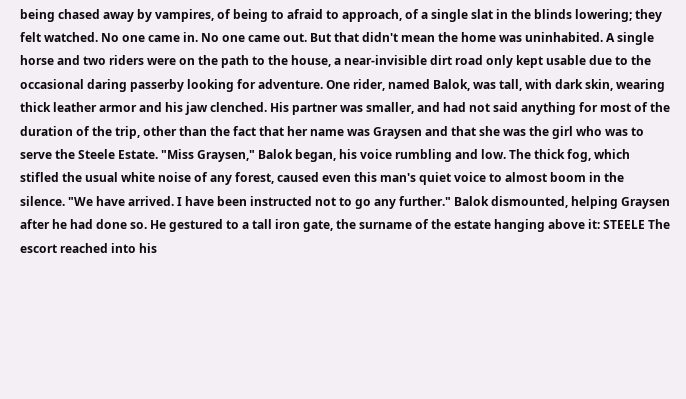being chased away by vampires, of being to afraid to approach, of a single slat in the blinds lowering; they felt watched. No one came in. No one came out. But that didn't mean the home was uninhabited. A single horse and two riders were on the path to the house, a near-invisible dirt road only kept usable due to the occasional daring passerby looking for adventure. One rider, named Balok, was tall, with dark skin, wearing thick leather armor and his jaw clenched. His partner was smaller, and had not said anything for most of the duration of the trip, other than the fact that her name was Graysen and that she was the girl who was to serve the Steele Estate. "Miss Graysen," Balok began, his voice rumbling and low. The thick fog, which stifled the usual white noise of any forest, caused even this man's quiet voice to almost boom in the silence. "We have arrived. I have been instructed not to go any further." Balok dismounted, helping Graysen after he had done so. He gestured to a tall iron gate, the surname of the estate hanging above it: STEELE The escort reached into his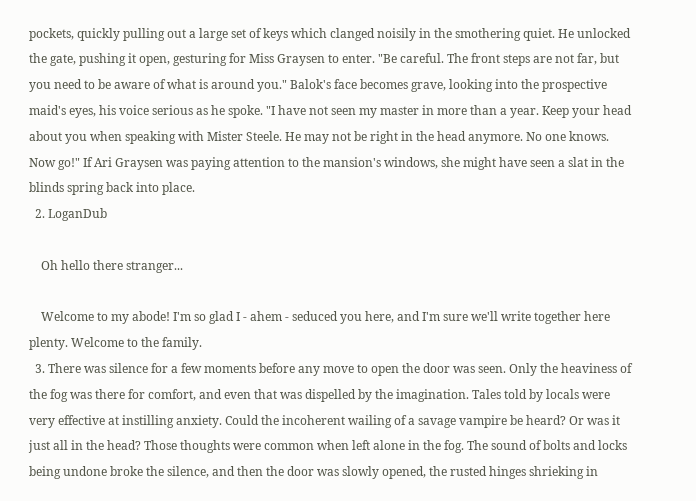pockets, quickly pulling out a large set of keys which clanged noisily in the smothering quiet. He unlocked the gate, pushing it open, gesturing for Miss Graysen to enter. "Be careful. The front steps are not far, but you need to be aware of what is around you." Balok's face becomes grave, looking into the prospective maid's eyes, his voice serious as he spoke. "I have not seen my master in more than a year. Keep your head about you when speaking with Mister Steele. He may not be right in the head anymore. No one knows. Now go!" If Ari Graysen was paying attention to the mansion's windows, she might have seen a slat in the blinds spring back into place.
  2. LoganDub

    Oh hello there stranger...

    Welcome to my abode! I'm so glad I - ahem - seduced you here, and I'm sure we'll write together here plenty. Welcome to the family.
  3. There was silence for a few moments before any move to open the door was seen. Only the heaviness of the fog was there for comfort, and even that was dispelled by the imagination. Tales told by locals were very effective at instilling anxiety. Could the incoherent wailing of a savage vampire be heard? Or was it just all in the head? Those thoughts were common when left alone in the fog. The sound of bolts and locks being undone broke the silence, and then the door was slowly opened, the rusted hinges shrieking in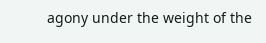agony under the weight of the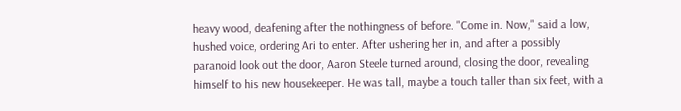heavy wood, deafening after the nothingness of before. "Come in. Now," said a low, hushed voice, ordering Ari to enter. After ushering her in, and after a possibly paranoid look out the door, Aaron Steele turned around, closing the door, revealing himself to his new housekeeper. He was tall, maybe a touch taller than six feet, with a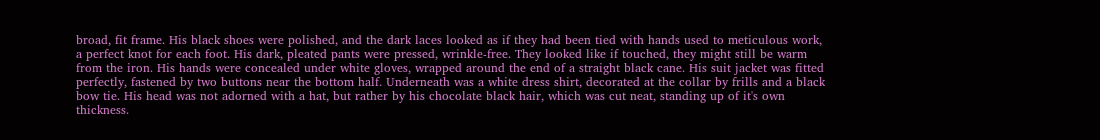broad, fit frame. His black shoes were polished, and the dark laces looked as if they had been tied with hands used to meticulous work, a perfect knot for each foot. His dark, pleated pants were pressed, wrinkle-free. They looked like if touched, they might still be warm from the iron. His hands were concealed under white gloves, wrapped around the end of a straight black cane. His suit jacket was fitted perfectly, fastened by two buttons near the bottom half. Underneath was a white dress shirt, decorated at the collar by frills and a black bow tie. His head was not adorned with a hat, but rather by his chocolate black hair, which was cut neat, standing up of it's own thickness.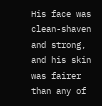His face was clean-shaven and strong, and his skin was fairer than any of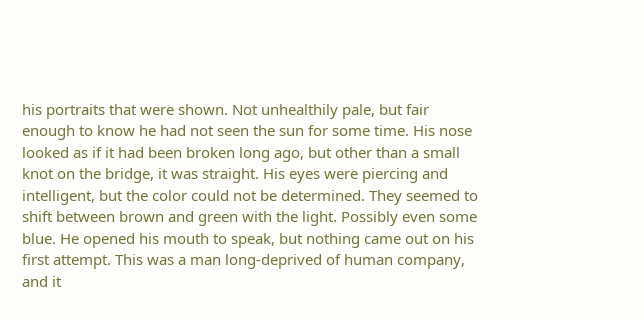his portraits that were shown. Not unhealthily pale, but fair enough to know he had not seen the sun for some time. His nose looked as if it had been broken long ago, but other than a small knot on the bridge, it was straight. His eyes were piercing and intelligent, but the color could not be determined. They seemed to shift between brown and green with the light. Possibly even some blue. He opened his mouth to speak, but nothing came out on his first attempt. This was a man long-deprived of human company, and it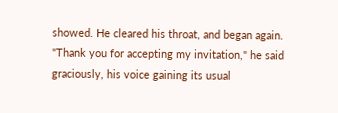showed. He cleared his throat, and began again. "Thank you for accepting my invitation," he said graciously, his voice gaining its usual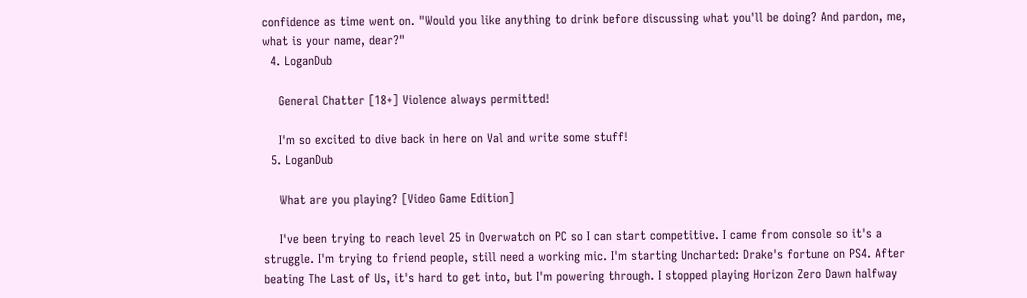confidence as time went on. "Would you like anything to drink before discussing what you'll be doing? And pardon, me, what is your name, dear?"
  4. LoganDub

    General Chatter [18+] Violence always permitted!

    I'm so excited to dive back in here on Val and write some stuff!
  5. LoganDub

    What are you playing? [Video Game Edition]

    I've been trying to reach level 25 in Overwatch on PC so I can start competitive. I came from console so it's a struggle. I'm trying to friend people, still need a working mic. I'm starting Uncharted: Drake's fortune on PS4. After beating The Last of Us, it's hard to get into, but I'm powering through. I stopped playing Horizon Zero Dawn halfway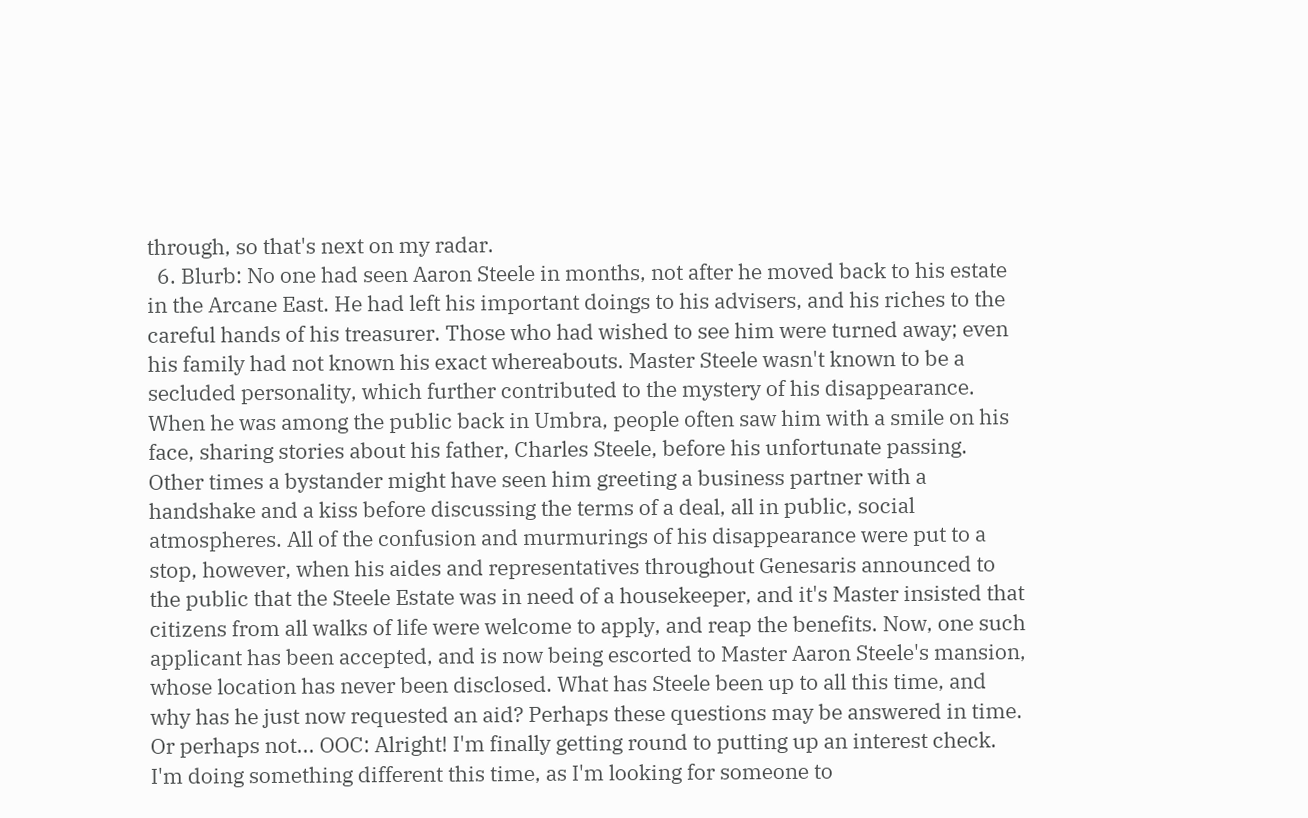through, so that's next on my radar.
  6. Blurb: No one had seen Aaron Steele in months, not after he moved back to his estate in the Arcane East. He had left his important doings to his advisers, and his riches to the careful hands of his treasurer. Those who had wished to see him were turned away; even his family had not known his exact whereabouts. Master Steele wasn't known to be a secluded personality, which further contributed to the mystery of his disappearance. When he was among the public back in Umbra, people often saw him with a smile on his face, sharing stories about his father, Charles Steele, before his unfortunate passing. Other times a bystander might have seen him greeting a business partner with a handshake and a kiss before discussing the terms of a deal, all in public, social atmospheres. All of the confusion and murmurings of his disappearance were put to a stop, however, when his aides and representatives throughout Genesaris announced to the public that the Steele Estate was in need of a housekeeper, and it's Master insisted that citizens from all walks of life were welcome to apply, and reap the benefits. Now, one such applicant has been accepted, and is now being escorted to Master Aaron Steele's mansion, whose location has never been disclosed. What has Steele been up to all this time, and why has he just now requested an aid? Perhaps these questions may be answered in time. Or perhaps not... OOC: Alright! I'm finally getting round to putting up an interest check. I'm doing something different this time, as I'm looking for someone to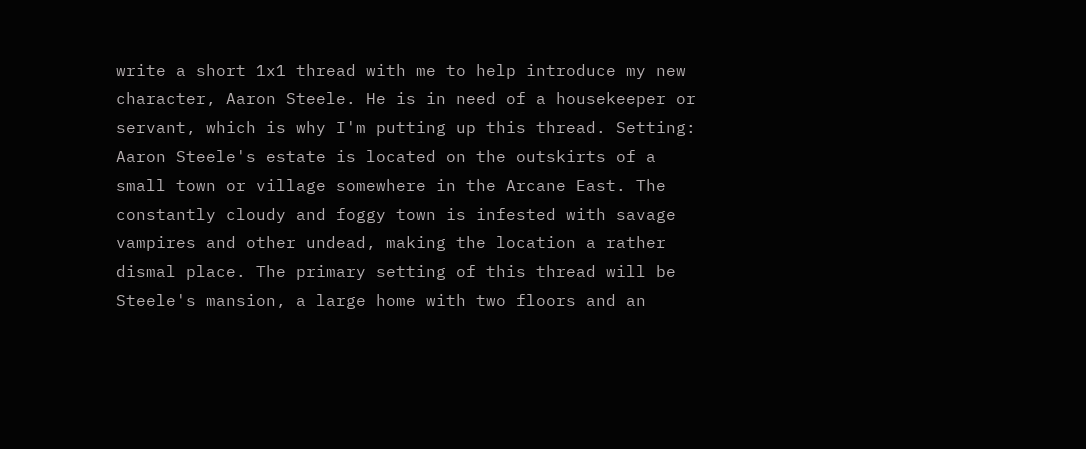write a short 1x1 thread with me to help introduce my new character, Aaron Steele. He is in need of a housekeeper or servant, which is why I'm putting up this thread. Setting: Aaron Steele's estate is located on the outskirts of a small town or village somewhere in the Arcane East. The constantly cloudy and foggy town is infested with savage vampires and other undead, making the location a rather dismal place. The primary setting of this thread will be Steele's mansion, a large home with two floors and an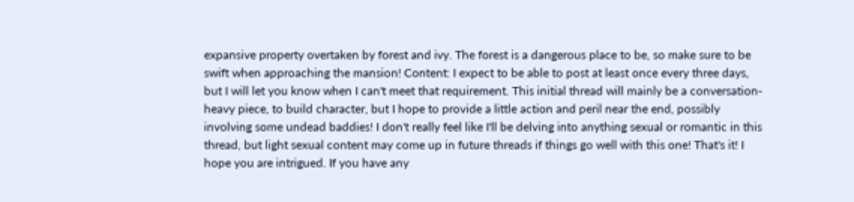expansive property overtaken by forest and ivy. The forest is a dangerous place to be, so make sure to be swift when approaching the mansion! Content: I expect to be able to post at least once every three days, but I will let you know when I can't meet that requirement. This initial thread will mainly be a conversation-heavy piece, to build character, but I hope to provide a little action and peril near the end, possibly involving some undead baddies! I don't really feel like I'll be delving into anything sexual or romantic in this thread, but light sexual content may come up in future threads if things go well with this one! That's it! I hope you are intrigued. If you have any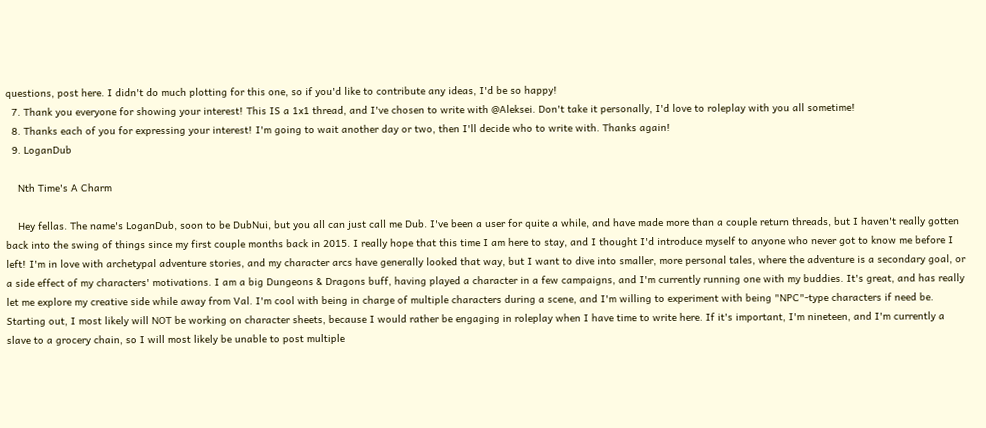questions, post here. I didn't do much plotting for this one, so if you'd like to contribute any ideas, I'd be so happy!
  7. Thank you everyone for showing your interest! This IS a 1x1 thread, and I've chosen to write with @Aleksei. Don't take it personally, I'd love to roleplay with you all sometime!
  8. Thanks each of you for expressing your interest! I'm going to wait another day or two, then I'll decide who to write with. Thanks again!
  9. LoganDub

    Nth Time's A Charm

    Hey fellas. The name's LoganDub, soon to be DubNui, but you all can just call me Dub. I've been a user for quite a while, and have made more than a couple return threads, but I haven't really gotten back into the swing of things since my first couple months back in 2015. I really hope that this time I am here to stay, and I thought I'd introduce myself to anyone who never got to know me before I left! I'm in love with archetypal adventure stories, and my character arcs have generally looked that way, but I want to dive into smaller, more personal tales, where the adventure is a secondary goal, or a side effect of my characters' motivations. I am a big Dungeons & Dragons buff, having played a character in a few campaigns, and I'm currently running one with my buddies. It's great, and has really let me explore my creative side while away from Val. I'm cool with being in charge of multiple characters during a scene, and I'm willing to experiment with being "NPC"-type characters if need be. Starting out, I most likely will NOT be working on character sheets, because I would rather be engaging in roleplay when I have time to write here. If it's important, I'm nineteen, and I'm currently a slave to a grocery chain, so I will most likely be unable to post multiple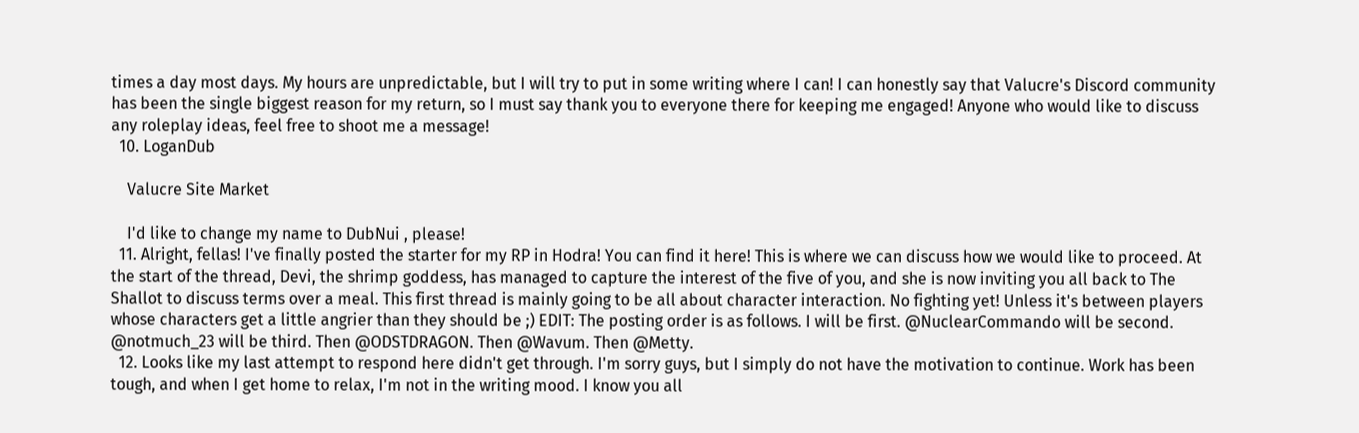times a day most days. My hours are unpredictable, but I will try to put in some writing where I can! I can honestly say that Valucre's Discord community has been the single biggest reason for my return, so I must say thank you to everyone there for keeping me engaged! Anyone who would like to discuss any roleplay ideas, feel free to shoot me a message!
  10. LoganDub

    Valucre Site Market

    I'd like to change my name to DubNui , please!
  11. Alright, fellas! I've finally posted the starter for my RP in Hodra! You can find it here! This is where we can discuss how we would like to proceed. At the start of the thread, Devi, the shrimp goddess, has managed to capture the interest of the five of you, and she is now inviting you all back to The Shallot to discuss terms over a meal. This first thread is mainly going to be all about character interaction. No fighting yet! Unless it's between players whose characters get a little angrier than they should be ;) EDIT: The posting order is as follows. I will be first. @NuclearCommando will be second. @notmuch_23 will be third. Then @ODSTDRAGON. Then @Wavum. Then @Metty.
  12. Looks like my last attempt to respond here didn't get through. I'm sorry guys, but I simply do not have the motivation to continue. Work has been tough, and when I get home to relax, I'm not in the writing mood. I know you all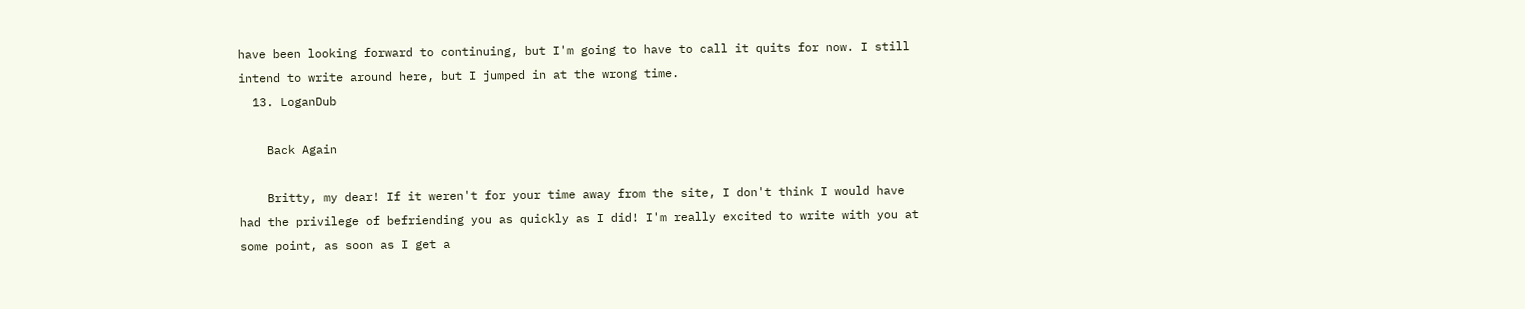have been looking forward to continuing, but I'm going to have to call it quits for now. I still intend to write around here, but I jumped in at the wrong time.
  13. LoganDub

    Back Again

    Britty, my dear! If it weren't for your time away from the site, I don't think I would have had the privilege of befriending you as quickly as I did! I'm really excited to write with you at some point, as soon as I get a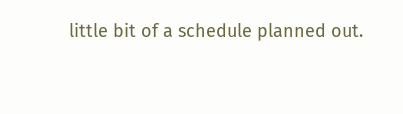little bit of a schedule planned out.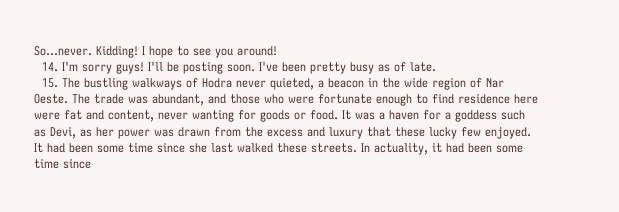So...never. Kidding! I hope to see you around!
  14. I'm sorry guys! I'll be posting soon. I've been pretty busy as of late.
  15. The bustling walkways of Hodra never quieted, a beacon in the wide region of Nar Oeste. The trade was abundant, and those who were fortunate enough to find residence here were fat and content, never wanting for goods or food. It was a haven for a goddess such as Devi, as her power was drawn from the excess and luxury that these lucky few enjoyed. It had been some time since she last walked these streets. In actuality, it had been some time since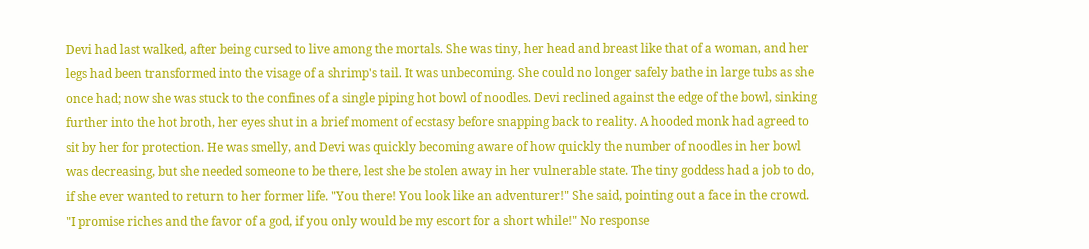Devi had last walked, after being cursed to live among the mortals. She was tiny, her head and breast like that of a woman, and her legs had been transformed into the visage of a shrimp's tail. It was unbecoming. She could no longer safely bathe in large tubs as she once had; now she was stuck to the confines of a single piping hot bowl of noodles. Devi reclined against the edge of the bowl, sinking further into the hot broth, her eyes shut in a brief moment of ecstasy before snapping back to reality. A hooded monk had agreed to sit by her for protection. He was smelly, and Devi was quickly becoming aware of how quickly the number of noodles in her bowl was decreasing, but she needed someone to be there, lest she be stolen away in her vulnerable state. The tiny goddess had a job to do, if she ever wanted to return to her former life. "You there! You look like an adventurer!" She said, pointing out a face in the crowd. "I promise riches and the favor of a god, if you only would be my escort for a short while!" No response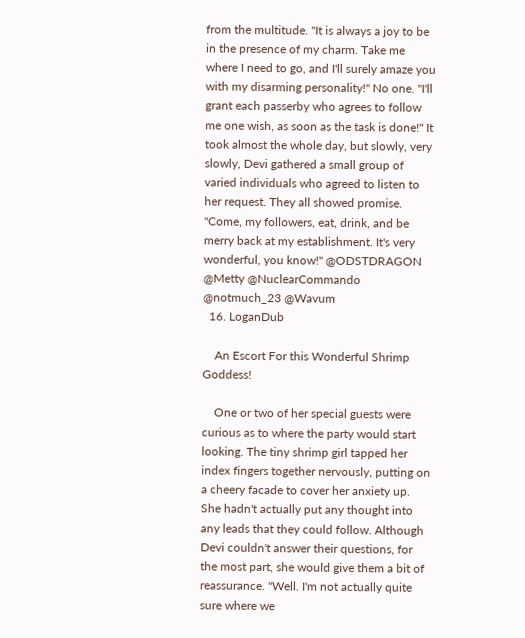from the multitude. "It is always a joy to be in the presence of my charm. Take me where I need to go, and I'll surely amaze you with my disarming personality!" No one. "I'll grant each passerby who agrees to follow me one wish, as soon as the task is done!" It took almost the whole day, but slowly, very slowly, Devi gathered a small group of varied individuals who agreed to listen to her request. They all showed promise. "Come, my followers, eat, drink, and be merry back at my establishment. It's very wonderful, you know!" @ODSTDRAGON @Metty @NuclearCommando @notmuch_23 @Wavum
  16. LoganDub

    An Escort For this Wonderful Shrimp Goddess!

    One or two of her special guests were curious as to where the party would start looking. The tiny shrimp girl tapped her index fingers together nervously, putting on a cheery facade to cover her anxiety up. She hadn't actually put any thought into any leads that they could follow. Although Devi couldn't answer their questions, for the most part, she would give them a bit of reassurance. "Well. I'm not actually quite sure where we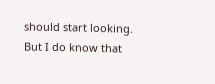should start looking. But I do know that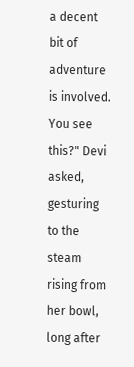a decent bit of adventure is involved. You see this?" Devi asked, gesturing to the steam rising from her bowl, long after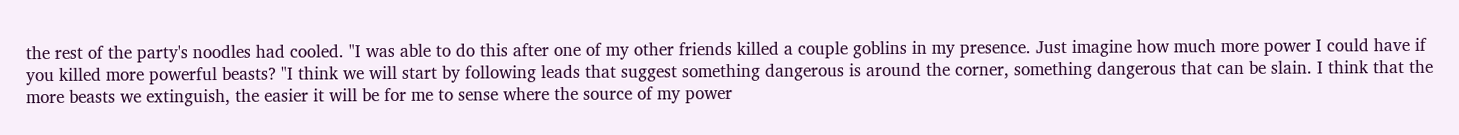the rest of the party's noodles had cooled. "I was able to do this after one of my other friends killed a couple goblins in my presence. Just imagine how much more power I could have if you killed more powerful beasts? "I think we will start by following leads that suggest something dangerous is around the corner, something dangerous that can be slain. I think that the more beasts we extinguish, the easier it will be for me to sense where the source of my power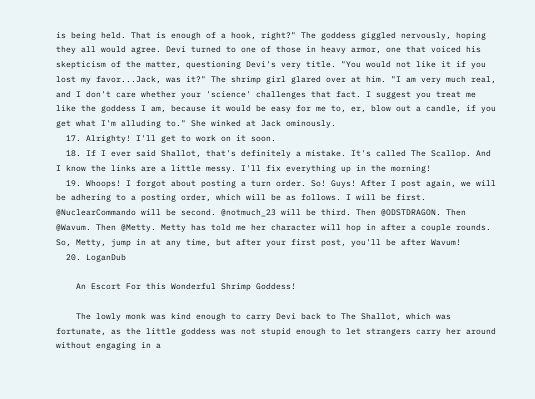is being held. That is enough of a hook, right?" The goddess giggled nervously, hoping they all would agree. Devi turned to one of those in heavy armor, one that voiced his skepticism of the matter, questioning Devi's very title. "You would not like it if you lost my favor...Jack, was it?" The shrimp girl glared over at him. "I am very much real, and I don't care whether your 'science' challenges that fact. I suggest you treat me like the goddess I am, because it would be easy for me to, er, blow out a candle, if you get what I'm alluding to." She winked at Jack ominously.
  17. Alrighty! I'll get to work on it soon.
  18. If I ever said Shallot, that's definitely a mistake. It's called The Scallop. And I know the links are a little messy. I'll fix everything up in the morning!
  19. Whoops! I forgot about posting a turn order. So! Guys! After I post again, we will be adhering to a posting order, which will be as follows. I will be first. @NuclearCommando will be second. @notmuch_23 will be third. Then @ODSTDRAGON. Then @Wavum. Then @Metty. Metty has told me her character will hop in after a couple rounds. So, Metty, jump in at any time, but after your first post, you'll be after Wavum!
  20. LoganDub

    An Escort For this Wonderful Shrimp Goddess!

    The lowly monk was kind enough to carry Devi back to The Shallot, which was fortunate, as the little goddess was not stupid enough to let strangers carry her around without engaging in a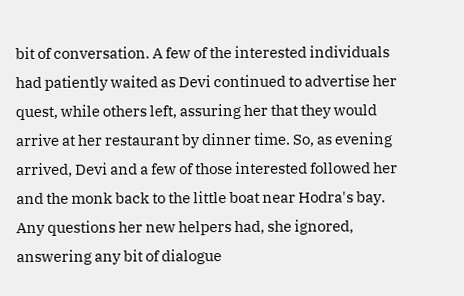bit of conversation. A few of the interested individuals had patiently waited as Devi continued to advertise her quest, while others left, assuring her that they would arrive at her restaurant by dinner time. So, as evening arrived, Devi and a few of those interested followed her and the monk back to the little boat near Hodra's bay. Any questions her new helpers had, she ignored, answering any bit of dialogue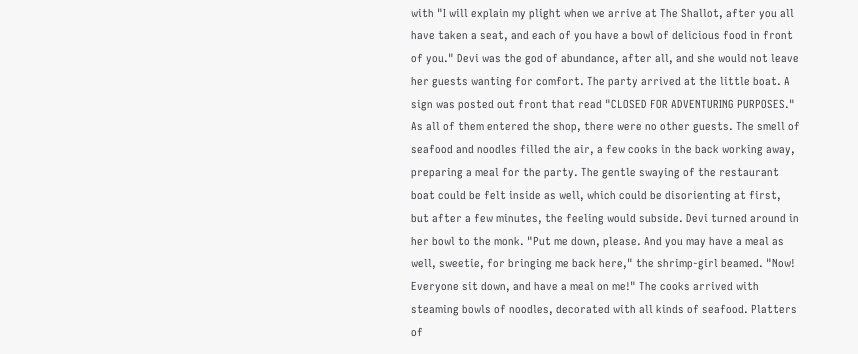with "I will explain my plight when we arrive at The Shallot, after you all have taken a seat, and each of you have a bowl of delicious food in front of you." Devi was the god of abundance, after all, and she would not leave her guests wanting for comfort. The party arrived at the little boat. A sign was posted out front that read "CLOSED FOR ADVENTURING PURPOSES." As all of them entered the shop, there were no other guests. The smell of seafood and noodles filled the air, a few cooks in the back working away, preparing a meal for the party. The gentle swaying of the restaurant boat could be felt inside as well, which could be disorienting at first, but after a few minutes, the feeling would subside. Devi turned around in her bowl to the monk. "Put me down, please. And you may have a meal as well, sweetie, for bringing me back here," the shrimp-girl beamed. "Now! Everyone sit down, and have a meal on me!" The cooks arrived with steaming bowls of noodles, decorated with all kinds of seafood. Platters of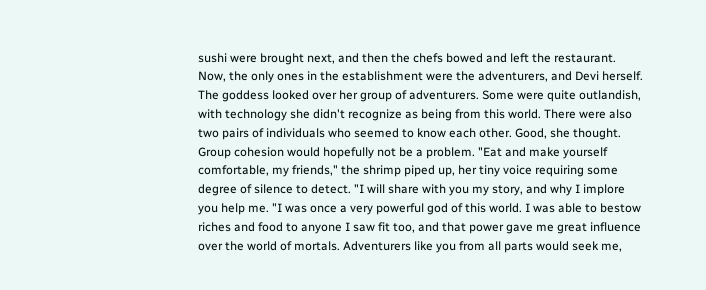sushi were brought next, and then the chefs bowed and left the restaurant. Now, the only ones in the establishment were the adventurers, and Devi herself. The goddess looked over her group of adventurers. Some were quite outlandish, with technology she didn't recognize as being from this world. There were also two pairs of individuals who seemed to know each other. Good, she thought. Group cohesion would hopefully not be a problem. "Eat and make yourself comfortable, my friends," the shrimp piped up, her tiny voice requiring some degree of silence to detect. "I will share with you my story, and why I implore you help me. "I was once a very powerful god of this world. I was able to bestow riches and food to anyone I saw fit too, and that power gave me great influence over the world of mortals. Adventurers like you from all parts would seek me,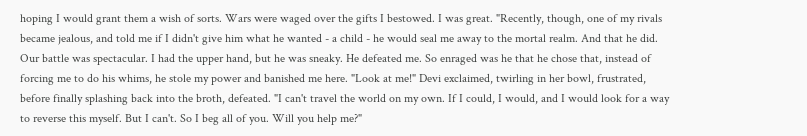hoping I would grant them a wish of sorts. Wars were waged over the gifts I bestowed. I was great. "Recently, though, one of my rivals became jealous, and told me if I didn't give him what he wanted - a child - he would seal me away to the mortal realm. And that he did. Our battle was spectacular. I had the upper hand, but he was sneaky. He defeated me. So enraged was he that he chose that, instead of forcing me to do his whims, he stole my power and banished me here. "Look at me!" Devi exclaimed, twirling in her bowl, frustrated, before finally splashing back into the broth, defeated. "I can't travel the world on my own. If I could, I would, and I would look for a way to reverse this myself. But I can't. So I beg all of you. Will you help me?"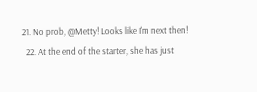21. No prob, @Metty! Looks like I'm next then!
  22. At the end of the starter, she has just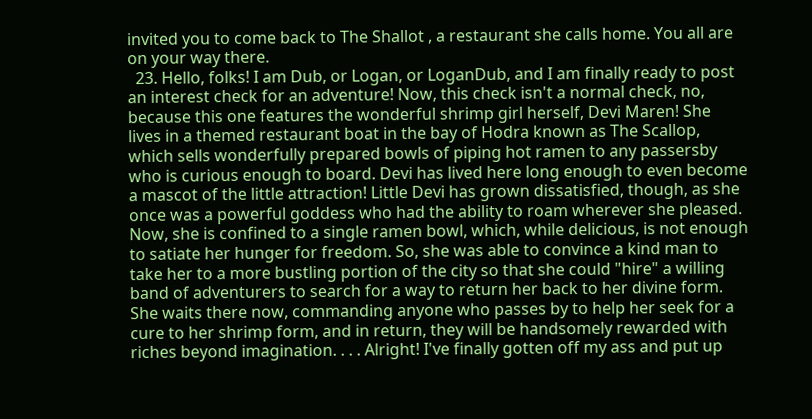invited you to come back to The Shallot , a restaurant she calls home. You all are on your way there.
  23. Hello, folks! I am Dub, or Logan, or LoganDub, and I am finally ready to post an interest check for an adventure! Now, this check isn't a normal check, no, because this one features the wonderful shrimp girl herself, Devi Maren! She lives in a themed restaurant boat in the bay of Hodra known as The Scallop, which sells wonderfully prepared bowls of piping hot ramen to any passersby who is curious enough to board. Devi has lived here long enough to even become a mascot of the little attraction! Little Devi has grown dissatisfied, though, as she once was a powerful goddess who had the ability to roam wherever she pleased. Now, she is confined to a single ramen bowl, which, while delicious, is not enough to satiate her hunger for freedom. So, she was able to convince a kind man to take her to a more bustling portion of the city so that she could "hire" a willing band of adventurers to search for a way to return her back to her divine form. She waits there now, commanding anyone who passes by to help her seek for a cure to her shrimp form, and in return, they will be handsomely rewarded with riches beyond imagination. . . . Alright! I've finally gotten off my ass and put up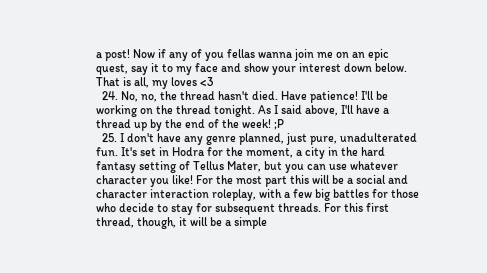a post! Now if any of you fellas wanna join me on an epic quest, say it to my face and show your interest down below. That is all, my loves <3
  24. No, no, the thread hasn't died. Have patience! I'll be working on the thread tonight. As I said above, I'll have a thread up by the end of the week! ;P
  25. I don't have any genre planned, just pure, unadulterated fun. It's set in Hodra for the moment, a city in the hard fantasy setting of Tellus Mater, but you can use whatever character you like! For the most part this will be a social and character interaction roleplay, with a few big battles for those who decide to stay for subsequent threads. For this first thread, though, it will be a simple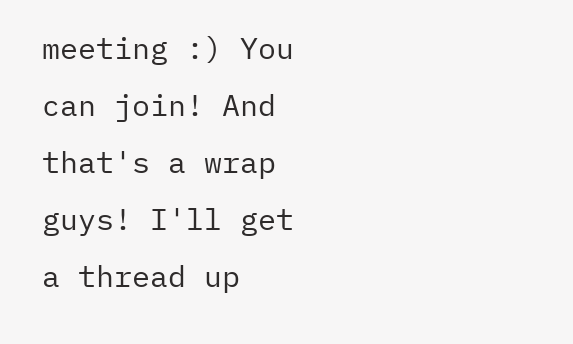meeting :) You can join! And that's a wrap guys! I'll get a thread up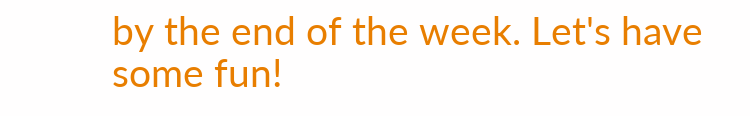by the end of the week. Let's have some fun!